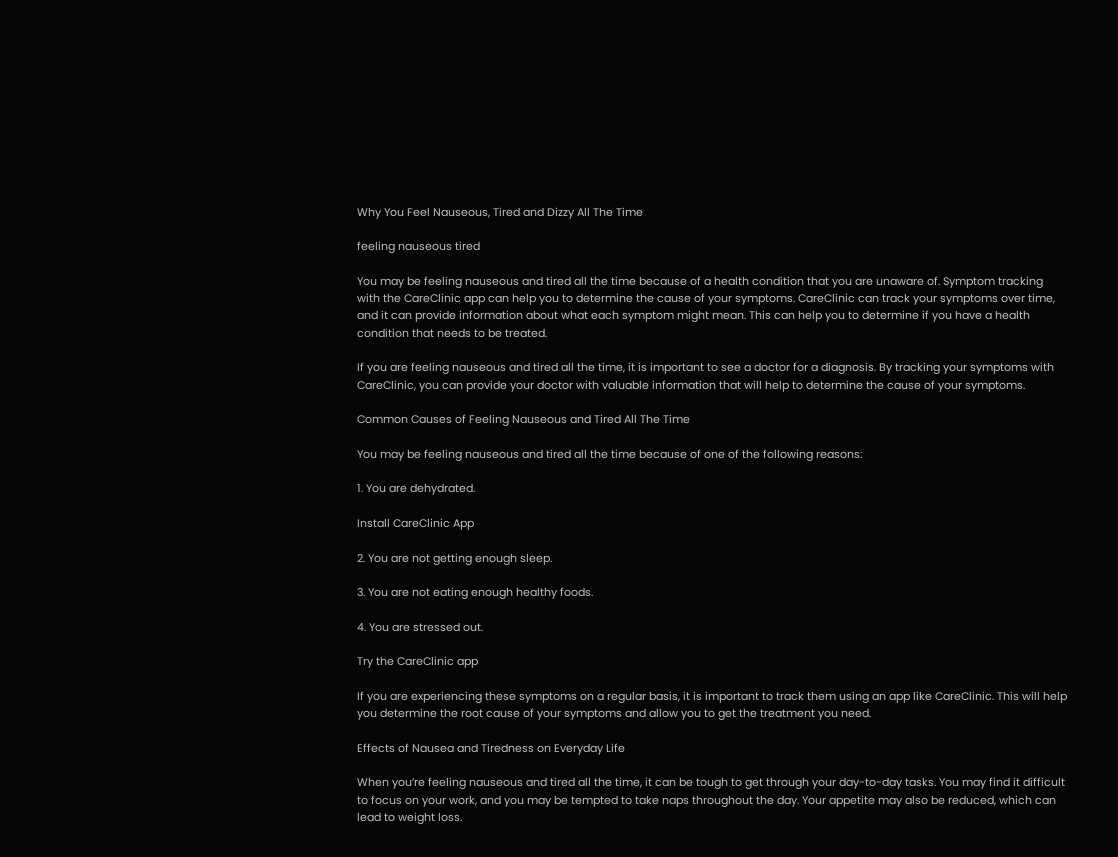Why You Feel Nauseous, Tired and Dizzy All The Time

feeling nauseous tired

You may be feeling nauseous and tired all the time because of a health condition that you are unaware of. Symptom tracking with the CareClinic app can help you to determine the cause of your symptoms. CareClinic can track your symptoms over time, and it can provide information about what each symptom might mean. This can help you to determine if you have a health condition that needs to be treated.

If you are feeling nauseous and tired all the time, it is important to see a doctor for a diagnosis. By tracking your symptoms with CareClinic, you can provide your doctor with valuable information that will help to determine the cause of your symptoms.

Common Causes of Feeling Nauseous and Tired All The Time

You may be feeling nauseous and tired all the time because of one of the following reasons:

1. You are dehydrated.

Install CareClinic App

2. You are not getting enough sleep.

3. You are not eating enough healthy foods.

4. You are stressed out.

Try the CareClinic app

If you are experiencing these symptoms on a regular basis, it is important to track them using an app like CareClinic. This will help you determine the root cause of your symptoms and allow you to get the treatment you need.

Effects of Nausea and Tiredness on Everyday Life

When you’re feeling nauseous and tired all the time, it can be tough to get through your day-to-day tasks. You may find it difficult to focus on your work, and you may be tempted to take naps throughout the day. Your appetite may also be reduced, which can lead to weight loss.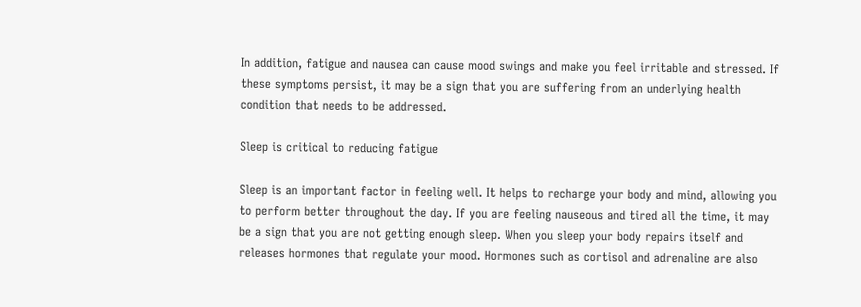In addition, fatigue and nausea can cause mood swings and make you feel irritable and stressed. If these symptoms persist, it may be a sign that you are suffering from an underlying health condition that needs to be addressed.

Sleep is critical to reducing fatigue

Sleep is an important factor in feeling well. It helps to recharge your body and mind, allowing you to perform better throughout the day. If you are feeling nauseous and tired all the time, it may be a sign that you are not getting enough sleep. When you sleep your body repairs itself and releases hormones that regulate your mood. Hormones such as cortisol and adrenaline are also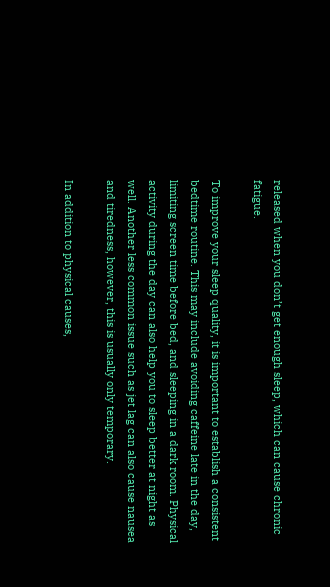released when you don’t get enough sleep, which can cause chronic fatigue.

To improve your sleep quality, it is important to establish a consistent bedtime routine. This may include avoiding caffeine late in the day, limiting screen time before bed, and sleeping in a dark room. Physical activity during the day can also help you to sleep better at night as well. Another less common issue such as jet lag can also cause nausea and tiredness, however, this is usually only temporary.

In addition to physical causes,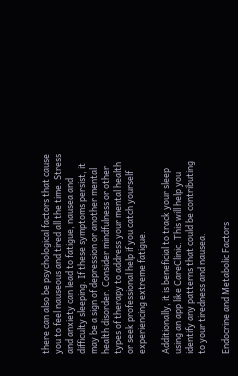there can also be psychological factors that cause you to feel nauseous and tired all the time. Stress and anxiety can lead to fatigue, nausea and difficulty sleeping. If these symptoms persist, it may be a sign of depression or another mental health disorder. Consider mindfulness or other types of therapy to address your mental health or seek professional help if you catch yourself experiencing extreme fatigue.

Additionally, it is beneficial to track your sleep using an app like CareClinic. This will help you identify any patterns that could be contributing to your tiredness and nausea.

Endocrine and Metabolic Factors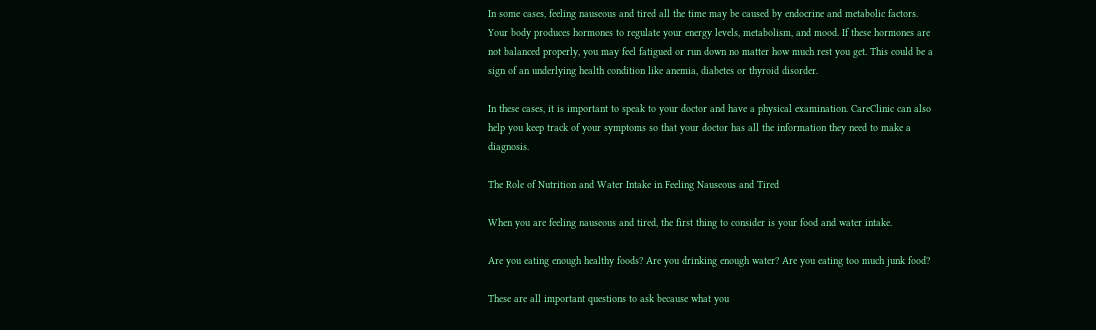In some cases, feeling nauseous and tired all the time may be caused by endocrine and metabolic factors. Your body produces hormones to regulate your energy levels, metabolism, and mood. If these hormones are not balanced properly, you may feel fatigued or run down no matter how much rest you get. This could be a sign of an underlying health condition like anemia, diabetes or thyroid disorder.

In these cases, it is important to speak to your doctor and have a physical examination. CareClinic can also help you keep track of your symptoms so that your doctor has all the information they need to make a diagnosis.

The Role of Nutrition and Water Intake in Feeling Nauseous and Tired

When you are feeling nauseous and tired, the first thing to consider is your food and water intake.

Are you eating enough healthy foods? Are you drinking enough water? Are you eating too much junk food?

These are all important questions to ask because what you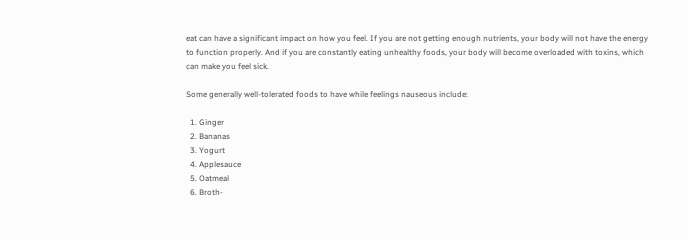eat can have a significant impact on how you feel. If you are not getting enough nutrients, your body will not have the energy to function properly. And if you are constantly eating unhealthy foods, your body will become overloaded with toxins, which can make you feel sick.

Some generally well-tolerated foods to have while feelings nauseous include:

  1. Ginger
  2. Bananas
  3. Yogurt
  4. Applesauce
  5. Oatmeal
  6. Broth-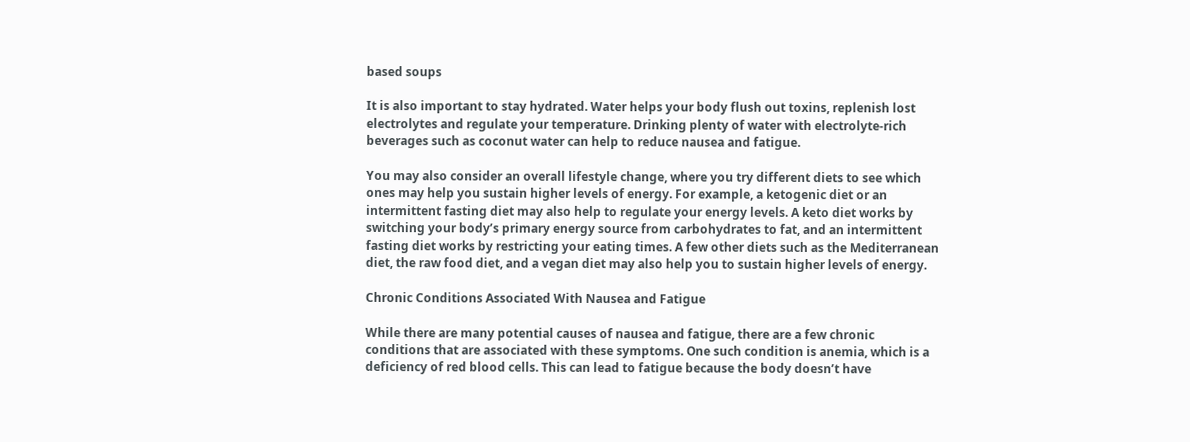based soups

It is also important to stay hydrated. Water helps your body flush out toxins, replenish lost electrolytes and regulate your temperature. Drinking plenty of water with electrolyte-rich beverages such as coconut water can help to reduce nausea and fatigue.

You may also consider an overall lifestyle change, where you try different diets to see which ones may help you sustain higher levels of energy. For example, a ketogenic diet or an intermittent fasting diet may also help to regulate your energy levels. A keto diet works by switching your body’s primary energy source from carbohydrates to fat, and an intermittent fasting diet works by restricting your eating times. A few other diets such as the Mediterranean diet, the raw food diet, and a vegan diet may also help you to sustain higher levels of energy.

Chronic Conditions Associated With Nausea and Fatigue

While there are many potential causes of nausea and fatigue, there are a few chronic conditions that are associated with these symptoms. One such condition is anemia, which is a deficiency of red blood cells. This can lead to fatigue because the body doesn’t have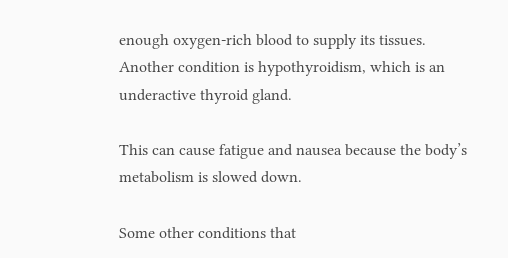enough oxygen-rich blood to supply its tissues. Another condition is hypothyroidism, which is an underactive thyroid gland.

This can cause fatigue and nausea because the body’s metabolism is slowed down.

Some other conditions that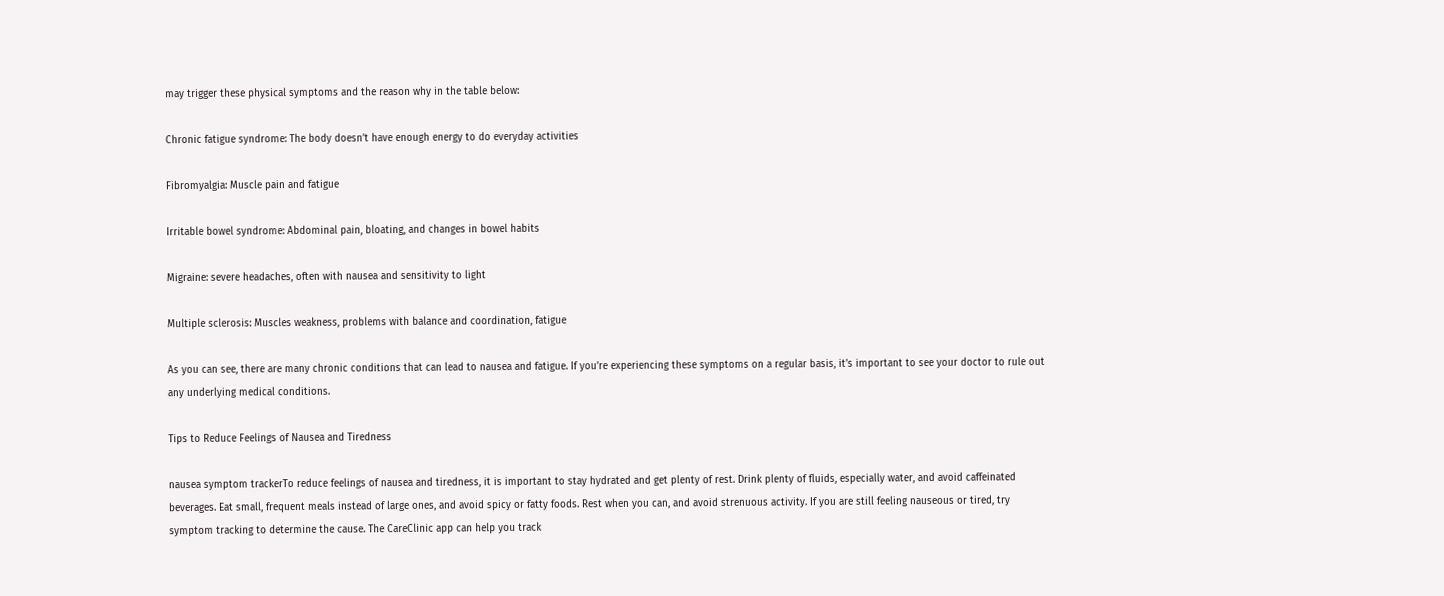may trigger these physical symptoms and the reason why in the table below:

Chronic fatigue syndrome: The body doesn’t have enough energy to do everyday activities

Fibromyalgia: Muscle pain and fatigue

Irritable bowel syndrome: Abdominal pain, bloating, and changes in bowel habits

Migraine: severe headaches, often with nausea and sensitivity to light

Multiple sclerosis: Muscles weakness, problems with balance and coordination, fatigue

As you can see, there are many chronic conditions that can lead to nausea and fatigue. If you’re experiencing these symptoms on a regular basis, it’s important to see your doctor to rule out any underlying medical conditions.

Tips to Reduce Feelings of Nausea and Tiredness

nausea symptom trackerTo reduce feelings of nausea and tiredness, it is important to stay hydrated and get plenty of rest. Drink plenty of fluids, especially water, and avoid caffeinated beverages. Eat small, frequent meals instead of large ones, and avoid spicy or fatty foods. Rest when you can, and avoid strenuous activity. If you are still feeling nauseous or tired, try symptom tracking to determine the cause. The CareClinic app can help you track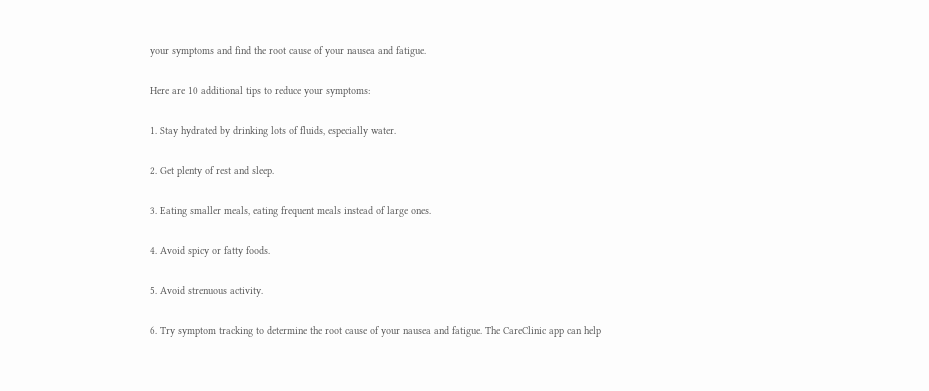your symptoms and find the root cause of your nausea and fatigue.

Here are 10 additional tips to reduce your symptoms:

1. Stay hydrated by drinking lots of fluids, especially water.

2. Get plenty of rest and sleep.

3. Eating smaller meals, eating frequent meals instead of large ones.

4. Avoid spicy or fatty foods.

5. Avoid strenuous activity.

6. Try symptom tracking to determine the root cause of your nausea and fatigue. The CareClinic app can help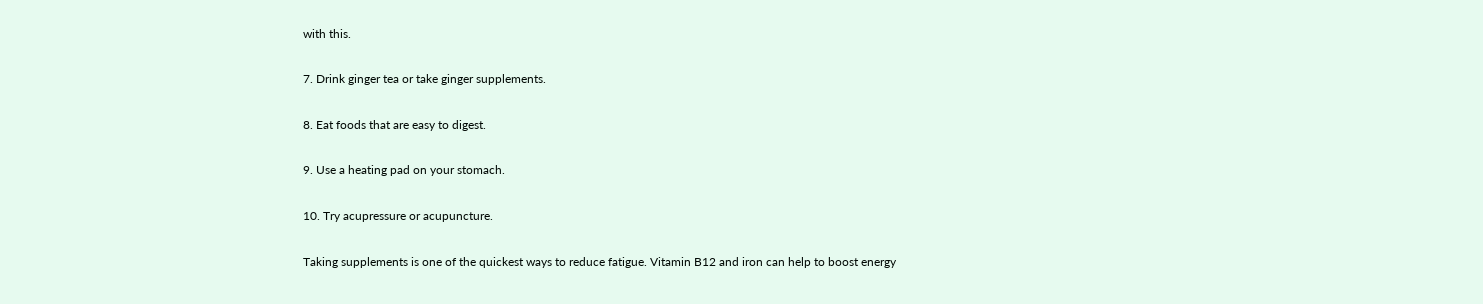with this.

7. Drink ginger tea or take ginger supplements.

8. Eat foods that are easy to digest.

9. Use a heating pad on your stomach.

10. Try acupressure or acupuncture.

Taking supplements is one of the quickest ways to reduce fatigue. Vitamin B12 and iron can help to boost energy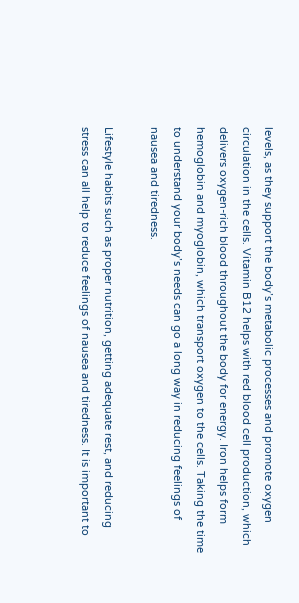levels, as they support the body’s metabolic processes and promote oxygen circulation in the cells. Vitamin B12 helps with red blood cell production, which delivers oxygen-rich blood throughout the body for energy. Iron helps form hemoglobin and myoglobin, which transport oxygen to the cells. Taking the time to understand your body’s needs can go a long way in reducing feelings of nausea and tiredness.

Lifestyle habits such as proper nutrition, getting adequate rest, and reducing stress can all help to reduce feelings of nausea and tiredness. It is important to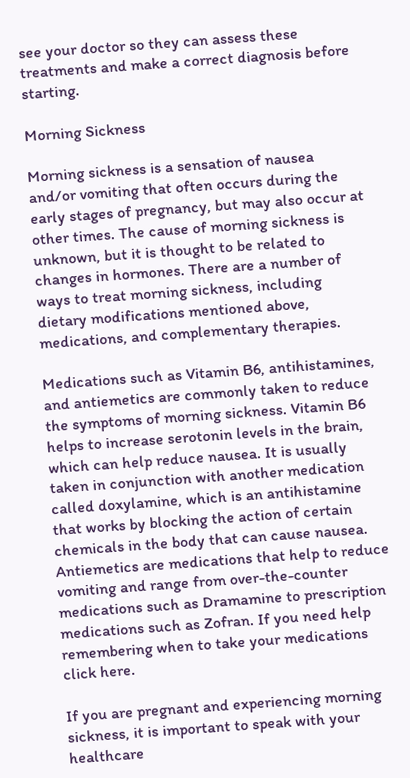see your doctor so they can assess these treatments and make a correct diagnosis before starting.

Morning Sickness

Morning sickness is a sensation of nausea and/or vomiting that often occurs during the early stages of pregnancy, but may also occur at other times. The cause of morning sickness is unknown, but it is thought to be related to changes in hormones. There are a number of ways to treat morning sickness, including dietary modifications mentioned above, medications, and complementary therapies.

Medications such as Vitamin B6, antihistamines, and antiemetics are commonly taken to reduce the symptoms of morning sickness. Vitamin B6 helps to increase serotonin levels in the brain, which can help reduce nausea. It is usually taken in conjunction with another medication called doxylamine, which is an antihistamine that works by blocking the action of certain chemicals in the body that can cause nausea. Antiemetics are medications that help to reduce vomiting and range from over-the-counter medications such as Dramamine to prescription medications such as Zofran. If you need help remembering when to take your medications click here.

If you are pregnant and experiencing morning sickness, it is important to speak with your healthcare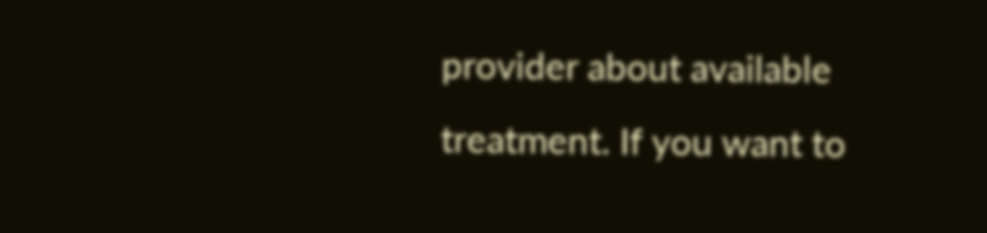provider about available treatment. If you want to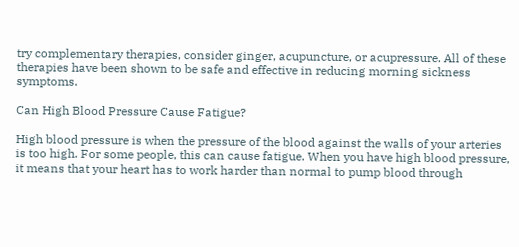try complementary therapies, consider ginger, acupuncture, or acupressure. All of these therapies have been shown to be safe and effective in reducing morning sickness symptoms.

Can High Blood Pressure Cause Fatigue?

High blood pressure is when the pressure of the blood against the walls of your arteries is too high. For some people, this can cause fatigue. When you have high blood pressure, it means that your heart has to work harder than normal to pump blood through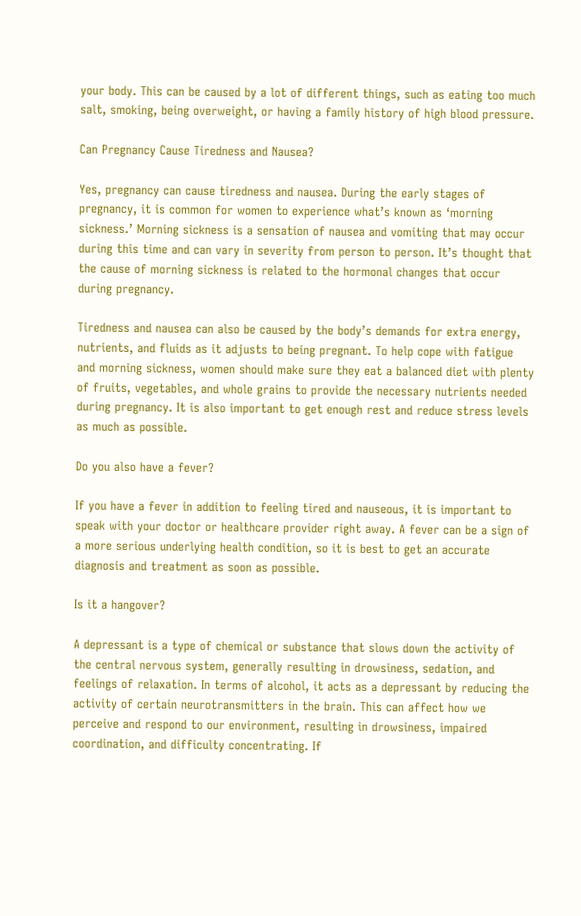your body. This can be caused by a lot of different things, such as eating too much salt, smoking, being overweight, or having a family history of high blood pressure.

Can Pregnancy Cause Tiredness and Nausea?

Yes, pregnancy can cause tiredness and nausea. During the early stages of pregnancy, it is common for women to experience what’s known as ‘morning sickness.’ Morning sickness is a sensation of nausea and vomiting that may occur during this time and can vary in severity from person to person. It’s thought that the cause of morning sickness is related to the hormonal changes that occur during pregnancy.

Tiredness and nausea can also be caused by the body’s demands for extra energy, nutrients, and fluids as it adjusts to being pregnant. To help cope with fatigue and morning sickness, women should make sure they eat a balanced diet with plenty of fruits, vegetables, and whole grains to provide the necessary nutrients needed during pregnancy. It is also important to get enough rest and reduce stress levels as much as possible.

Do you also have a fever?

If you have a fever in addition to feeling tired and nauseous, it is important to speak with your doctor or healthcare provider right away. A fever can be a sign of a more serious underlying health condition, so it is best to get an accurate diagnosis and treatment as soon as possible.

Is it a hangover?

A depressant is a type of chemical or substance that slows down the activity of the central nervous system, generally resulting in drowsiness, sedation, and feelings of relaxation. In terms of alcohol, it acts as a depressant by reducing the activity of certain neurotransmitters in the brain. This can affect how we perceive and respond to our environment, resulting in drowsiness, impaired coordination, and difficulty concentrating. If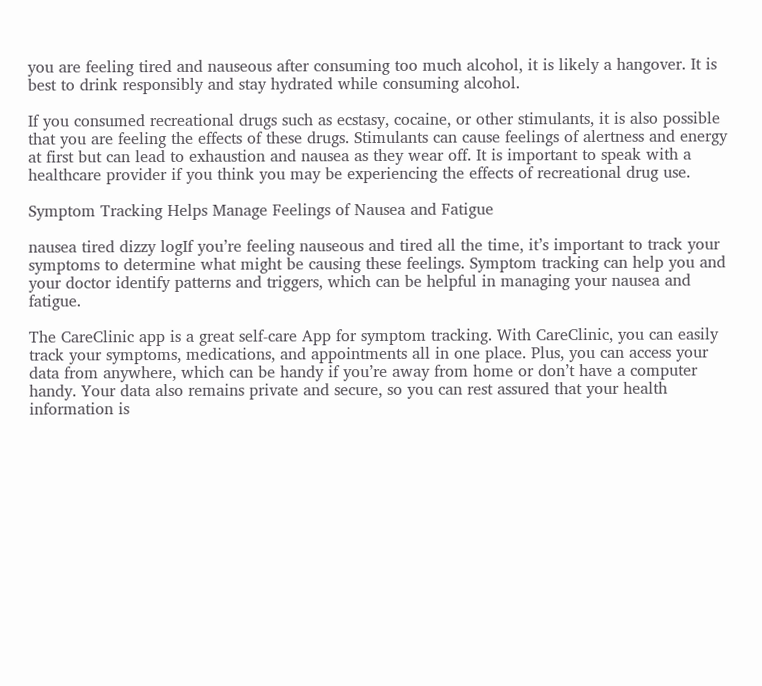you are feeling tired and nauseous after consuming too much alcohol, it is likely a hangover. It is best to drink responsibly and stay hydrated while consuming alcohol.

If you consumed recreational drugs such as ecstasy, cocaine, or other stimulants, it is also possible that you are feeling the effects of these drugs. Stimulants can cause feelings of alertness and energy at first but can lead to exhaustion and nausea as they wear off. It is important to speak with a healthcare provider if you think you may be experiencing the effects of recreational drug use.

Symptom Tracking Helps Manage Feelings of Nausea and Fatigue

nausea tired dizzy logIf you’re feeling nauseous and tired all the time, it’s important to track your symptoms to determine what might be causing these feelings. Symptom tracking can help you and your doctor identify patterns and triggers, which can be helpful in managing your nausea and fatigue.

The CareClinic app is a great self-care App for symptom tracking. With CareClinic, you can easily track your symptoms, medications, and appointments all in one place. Plus, you can access your data from anywhere, which can be handy if you’re away from home or don’t have a computer handy. Your data also remains private and secure, so you can rest assured that your health information is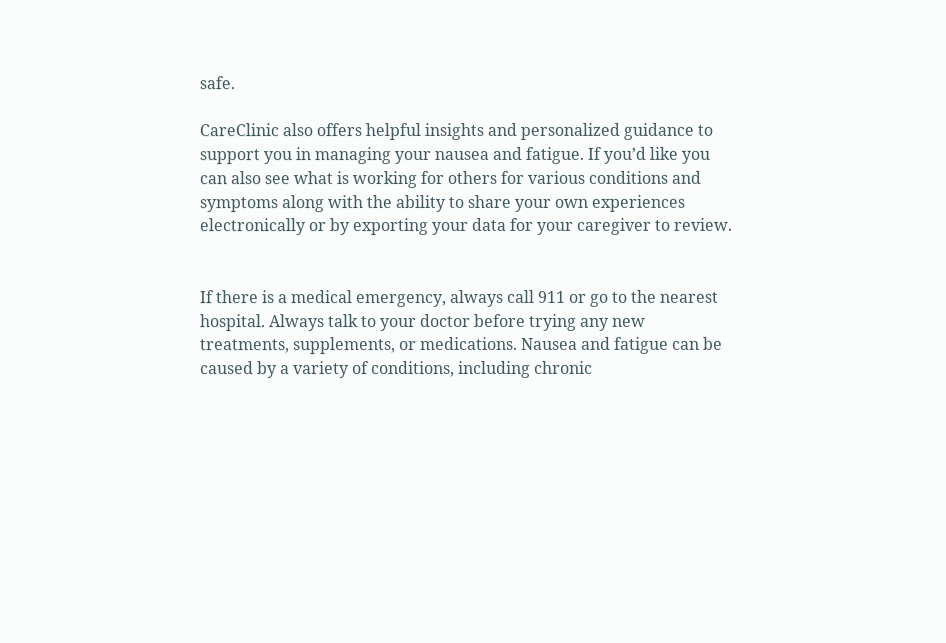safe.

CareClinic also offers helpful insights and personalized guidance to support you in managing your nausea and fatigue. If you’d like you can also see what is working for others for various conditions and symptoms along with the ability to share your own experiences electronically or by exporting your data for your caregiver to review.


If there is a medical emergency, always call 911 or go to the nearest hospital. Always talk to your doctor before trying any new treatments, supplements, or medications. Nausea and fatigue can be caused by a variety of conditions, including chronic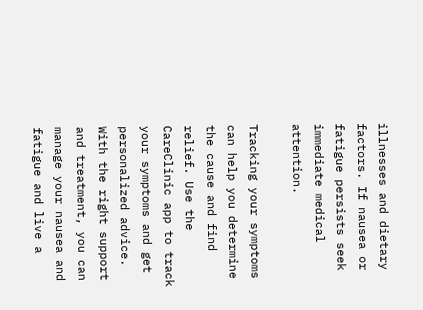illnesses and dietary factors. If nausea or fatigue persists seek immediate medical attention.

Tracking your symptoms can help you determine the cause and find relief. Use the CareClinic app to track your symptoms and get personalized advice. With the right support and treatment, you can manage your nausea and fatigue and live a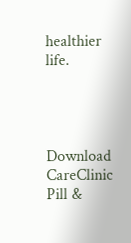healthier life.




Download CareClinic Pill &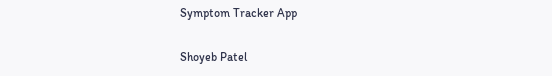Symptom Tracker App

Shoyeb Patel